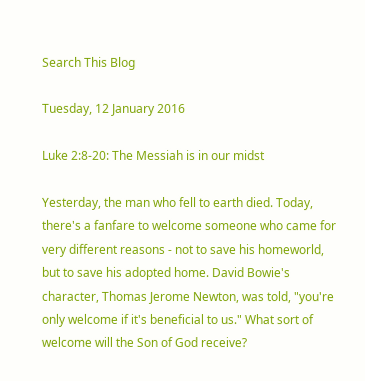Search This Blog

Tuesday, 12 January 2016

Luke 2:8-20: The Messiah is in our midst

Yesterday, the man who fell to earth died. Today, there's a fanfare to welcome someone who came for very different reasons - not to save his homeworld, but to save his adopted home. David Bowie's character, Thomas Jerome Newton, was told, "you're only welcome if it's beneficial to us." What sort of welcome will the Son of God receive?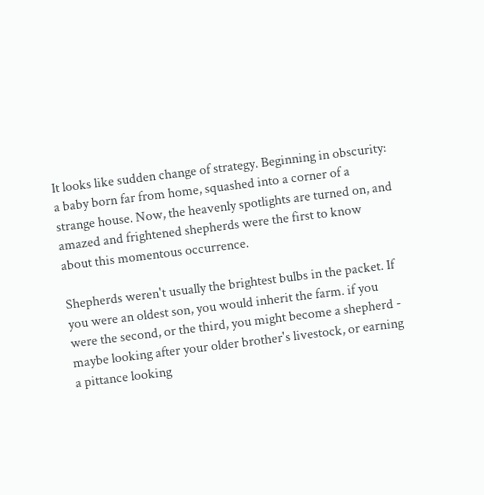It looks like sudden change of strategy. Beginning in obscurity: a baby born far from home, squashed into a corner of a strange house. Now, the heavenly spotlights are turned on, and amazed and frightened shepherds were the first to know about this momentous occurrence.

Shepherds weren't usually the brightest bulbs in the packet. If you were an oldest son, you would inherit the farm. if you were the second, or the third, you might become a shepherd - maybe looking after your older brother's livestock, or earning a pittance looking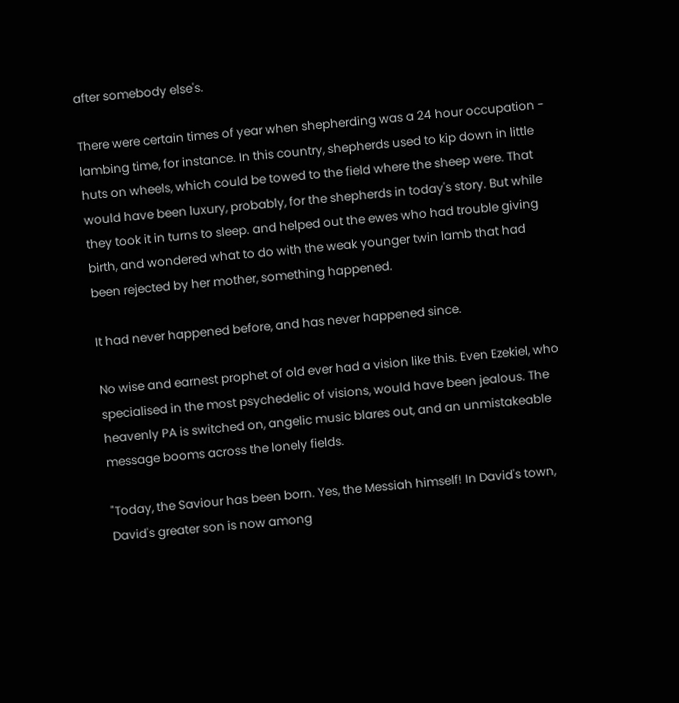after somebody else's.

There were certain times of year when shepherding was a 24 hour occupation - lambing time, for instance. In this country, shepherds used to kip down in little huts on wheels, which could be towed to the field where the sheep were. That would have been luxury, probably, for the shepherds in today's story. But while they took it in turns to sleep. and helped out the ewes who had trouble giving birth, and wondered what to do with the weak younger twin lamb that had been rejected by her mother, something happened.

It had never happened before, and has never happened since.

No wise and earnest prophet of old ever had a vision like this. Even Ezekiel, who specialised in the most psychedelic of visions, would have been jealous. The heavenly PA is switched on, angelic music blares out, and an unmistakeable message booms across the lonely fields.

"Today, the Saviour has been born. Yes, the Messiah himself! In David's town, David's greater son is now among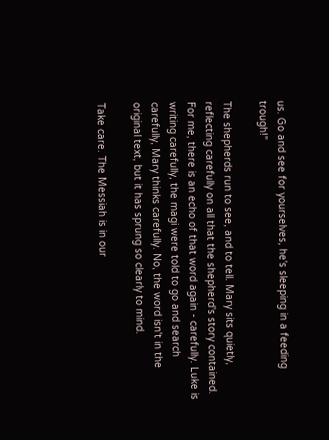us. Go and see for yourselves, he's sleeping in a feeding trough!"

The shepherds run to see, and to tell. Mary sits quietly, reflecting carefully on all that the shepherd's story contained. For me, there is an echo of that word again - carefully. Luke is writing carefully, the magi were told to go and search carefully, Mary thinks carefully. No, the word isn't in the original text, but it has sprung so clearly to mind.

Take care. The Messiah is in our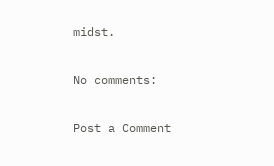midst.

No comments:

Post a Comment